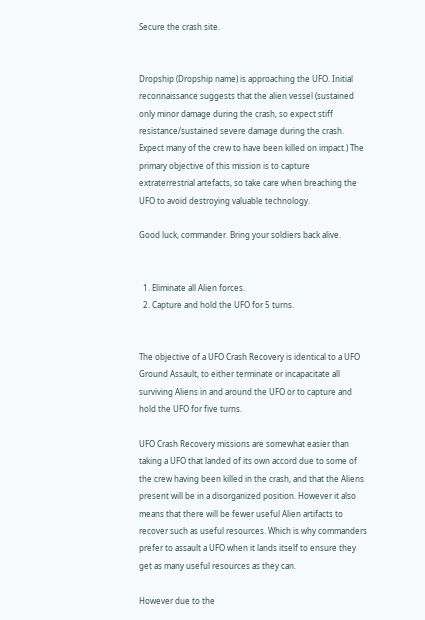Secure the crash site.


Dropship (Dropship name) is approaching the UFO. Initial reconnaissance suggests that the alien vessel (sustained only minor damage during the crash, so expect stiff resistance/sustained severe damage during the crash. Expect many of the crew to have been killed on impact.) The primary objective of this mission is to capture extraterrestrial artefacts, so take care when breaching the UFO to avoid destroying valuable technology.

Good luck, commander. Bring your soldiers back alive.


  1. Eliminate all Alien forces.
  2. Capture and hold the UFO for 5 turns.


The objective of a UFO Crash Recovery is identical to a UFO Ground Assault, to either terminate or incapacitate all surviving Aliens in and around the UFO or to capture and hold the UFO for five turns.

UFO Crash Recovery missions are somewhat easier than taking a UFO that landed of its own accord due to some of the crew having been killed in the crash, and that the Aliens present will be in a disorganized position. However it also means that there will be fewer useful Alien artifacts to recover such as useful resources. Which is why commanders prefer to assault a UFO when it lands itself to ensure they get as many useful resources as they can.

However due to the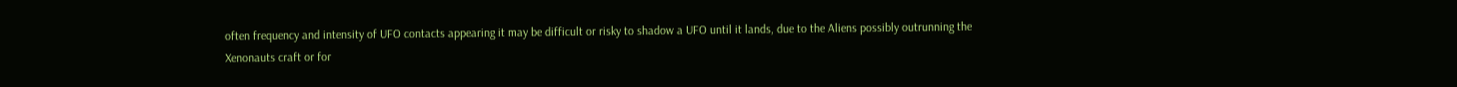often frequency and intensity of UFO contacts appearing it may be difficult or risky to shadow a UFO until it lands, due to the Aliens possibly outrunning the Xenonauts craft or for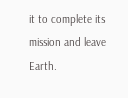it to complete its mission and leave Earth.